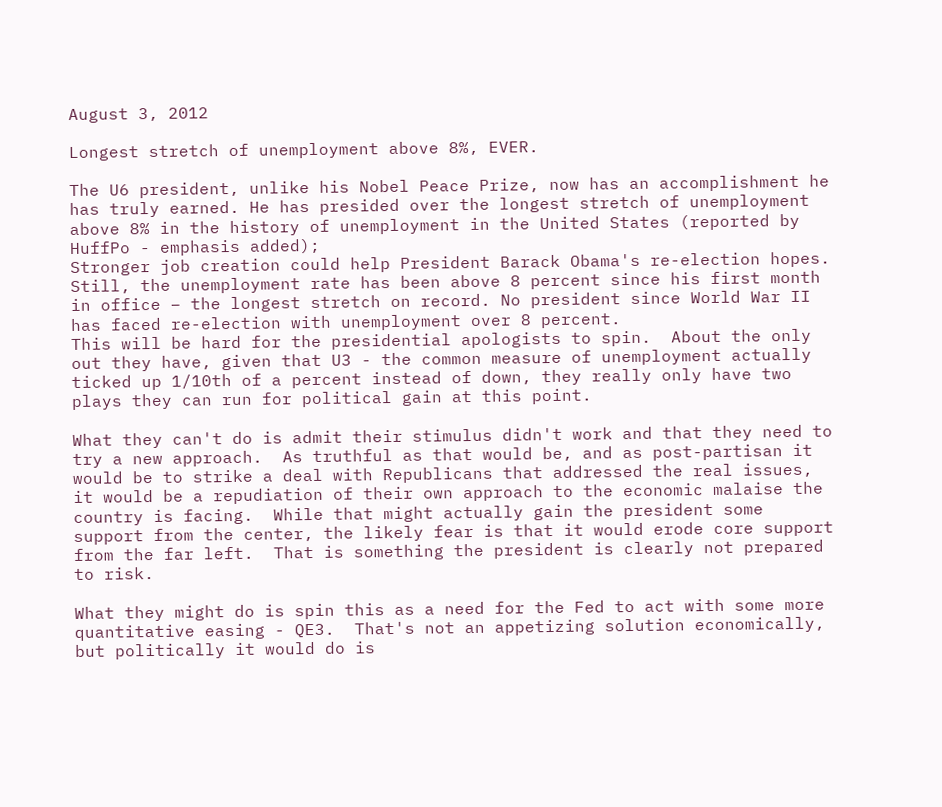August 3, 2012

Longest stretch of unemployment above 8%, EVER.

The U6 president, unlike his Nobel Peace Prize, now has an accomplishment he has truly earned. He has presided over the longest stretch of unemployment above 8% in the history of unemployment in the United States (reported by HuffPo - emphasis added);
Stronger job creation could help President Barack Obama's re-election hopes. Still, the unemployment rate has been above 8 percent since his first month in office – the longest stretch on record. No president since World War II has faced re-election with unemployment over 8 percent.
This will be hard for the presidential apologists to spin.  About the only out they have, given that U3 - the common measure of unemployment actually ticked up 1/10th of a percent instead of down, they really only have two plays they can run for political gain at this point.

What they can't do is admit their stimulus didn't work and that they need to try a new approach.  As truthful as that would be, and as post-partisan it would be to strike a deal with Republicans that addressed the real issues, it would be a repudiation of their own approach to the economic malaise the country is facing.  While that might actually gain the president some support from the center, the likely fear is that it would erode core support from the far left.  That is something the president is clearly not prepared to risk.

What they might do is spin this as a need for the Fed to act with some more quantitative easing - QE3.  That's not an appetizing solution economically, but politically it would do is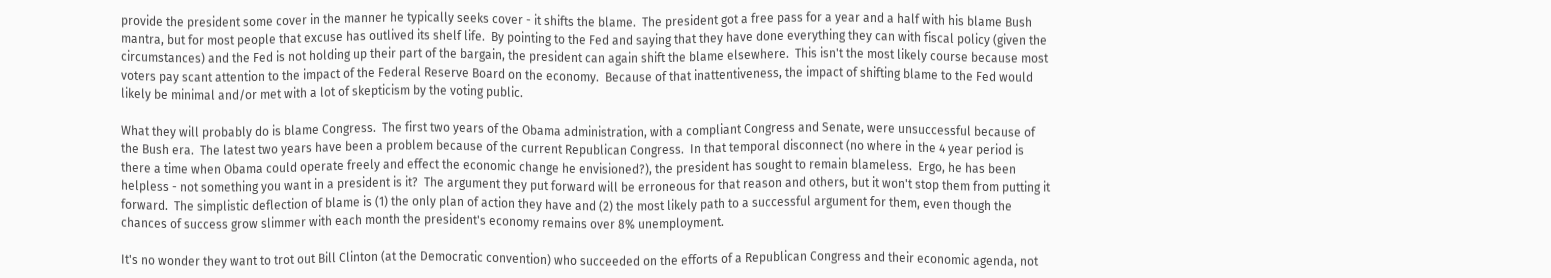provide the president some cover in the manner he typically seeks cover - it shifts the blame.  The president got a free pass for a year and a half with his blame Bush mantra, but for most people that excuse has outlived its shelf life.  By pointing to the Fed and saying that they have done everything they can with fiscal policy (given the circumstances) and the Fed is not holding up their part of the bargain, the president can again shift the blame elsewhere.  This isn't the most likely course because most voters pay scant attention to the impact of the Federal Reserve Board on the economy.  Because of that inattentiveness, the impact of shifting blame to the Fed would likely be minimal and/or met with a lot of skepticism by the voting public.

What they will probably do is blame Congress.  The first two years of the Obama administration, with a compliant Congress and Senate, were unsuccessful because of the Bush era.  The latest two years have been a problem because of the current Republican Congress.  In that temporal disconnect (no where in the 4 year period is there a time when Obama could operate freely and effect the economic change he envisioned?), the president has sought to remain blameless.  Ergo, he has been helpless - not something you want in a president is it?  The argument they put forward will be erroneous for that reason and others, but it won't stop them from putting it forward.  The simplistic deflection of blame is (1) the only plan of action they have and (2) the most likely path to a successful argument for them, even though the chances of success grow slimmer with each month the president's economy remains over 8% unemployment.

It's no wonder they want to trot out Bill Clinton (at the Democratic convention) who succeeded on the efforts of a Republican Congress and their economic agenda, not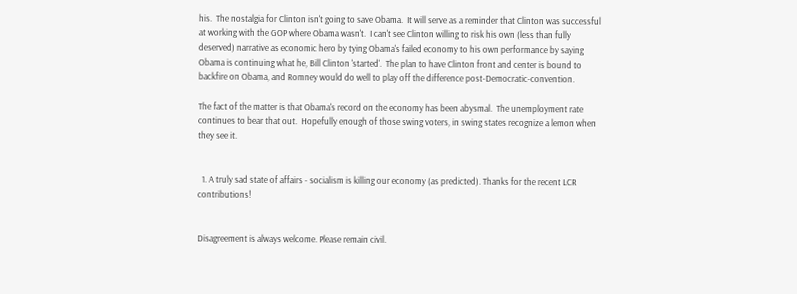his.  The nostalgia for Clinton isn't going to save Obama.  It will serve as a reminder that Clinton was successful at working with the GOP where Obama wasn't.  I can't see Clinton willing to risk his own (less than fully deserved) narrative as economic hero by tying Obama's failed economy to his own performance by saying Obama is continuing what he, Bill Clinton 'started'.  The plan to have Clinton front and center is bound to backfire on Obama, and Romney would do well to play off the difference post-Democratic-convention.

The fact of the matter is that Obama's record on the economy has been abysmal.  The unemployment rate continues to bear that out.  Hopefully enough of those swing voters, in swing states recognize a lemon when they see it.


  1. A truly sad state of affairs - socialism is killing our economy (as predicted). Thanks for the recent LCR contributions!


Disagreement is always welcome. Please remain civil.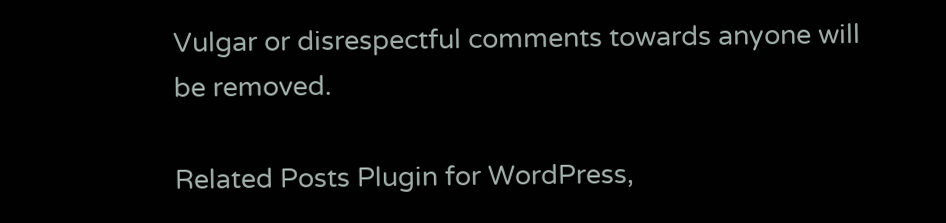Vulgar or disrespectful comments towards anyone will be removed.

Related Posts Plugin for WordPress,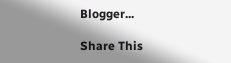Blogger...

Share This